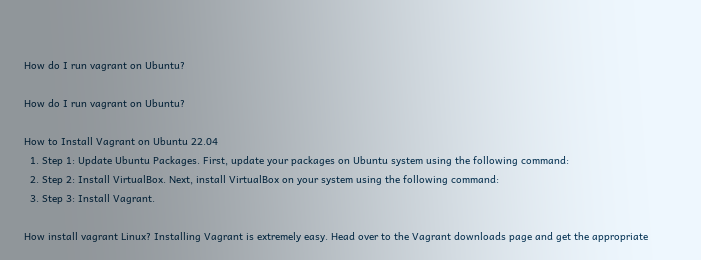How do I run vagrant on Ubuntu?

How do I run vagrant on Ubuntu?

How to Install Vagrant on Ubuntu 22.04
  1. Step 1: Update Ubuntu Packages. First, update your packages on Ubuntu system using the following command:
  2. Step 2: Install VirtualBox. Next, install VirtualBox on your system using the following command:
  3. Step 3: Install Vagrant.

How install vagrant Linux? Installing Vagrant is extremely easy. Head over to the Vagrant downloads page and get the appropriate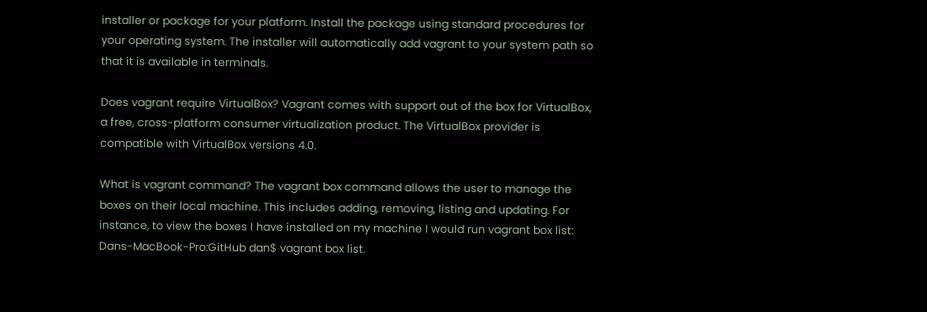installer or package for your platform. Install the package using standard procedures for your operating system. The installer will automatically add vagrant to your system path so that it is available in terminals.

Does vagrant require VirtualBox? Vagrant comes with support out of the box for VirtualBox, a free, cross-platform consumer virtualization product. The VirtualBox provider is compatible with VirtualBox versions 4.0.

What is vagrant command? The vagrant box command allows the user to manage the boxes on their local machine. This includes adding, removing, listing and updating. For instance, to view the boxes I have installed on my machine I would run vagrant box list: Dans-MacBook-Pro:GitHub dan$ vagrant box list.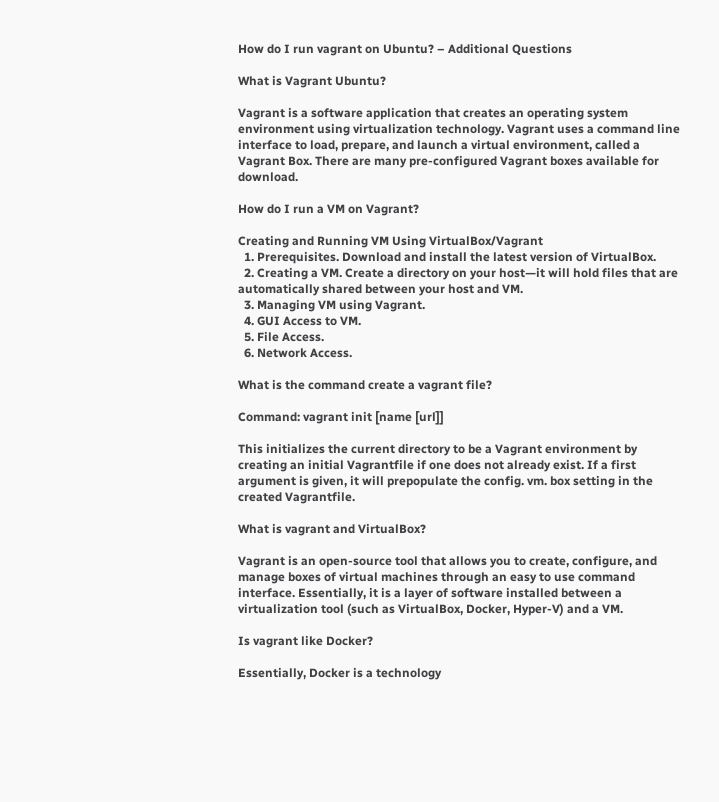How do I run vagrant on Ubuntu? – Additional Questions

What is Vagrant Ubuntu?

Vagrant is a software application that creates an operating system environment using virtualization technology. Vagrant uses a command line interface to load, prepare, and launch a virtual environment, called a Vagrant Box. There are many pre-configured Vagrant boxes available for download.

How do I run a VM on Vagrant?

Creating and Running VM Using VirtualBox/Vagrant
  1. Prerequisites. Download and install the latest version of VirtualBox.
  2. Creating a VM. Create a directory on your host—it will hold files that are automatically shared between your host and VM.
  3. Managing VM using Vagrant.
  4. GUI Access to VM.
  5. File Access.
  6. Network Access.

What is the command create a vagrant file?

Command: vagrant init [name [url]]

This initializes the current directory to be a Vagrant environment by creating an initial Vagrantfile if one does not already exist. If a first argument is given, it will prepopulate the config. vm. box setting in the created Vagrantfile.

What is vagrant and VirtualBox?

Vagrant is an open-source tool that allows you to create, configure, and manage boxes of virtual machines through an easy to use command interface. Essentially, it is a layer of software installed between a virtualization tool (such as VirtualBox, Docker, Hyper-V) and a VM.

Is vagrant like Docker?

Essentially, Docker is a technology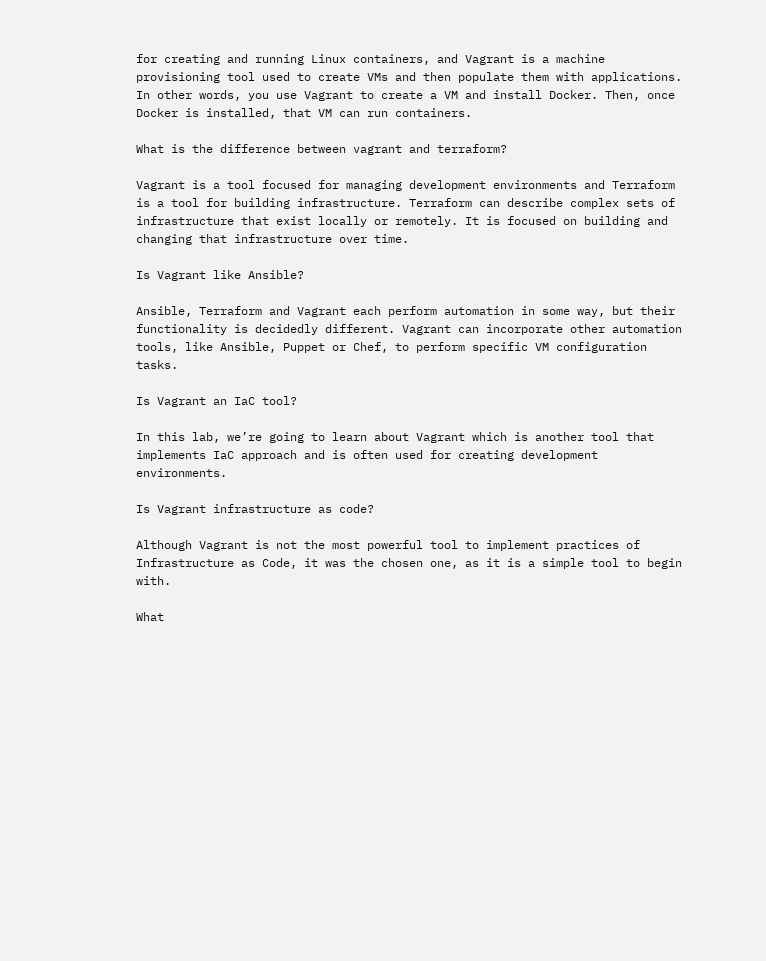for creating and running Linux containers, and Vagrant is a machine provisioning tool used to create VMs and then populate them with applications. In other words, you use Vagrant to create a VM and install Docker. Then, once Docker is installed, that VM can run containers.

What is the difference between vagrant and terraform?

Vagrant is a tool focused for managing development environments and Terraform is a tool for building infrastructure. Terraform can describe complex sets of infrastructure that exist locally or remotely. It is focused on building and changing that infrastructure over time.

Is Vagrant like Ansible?

Ansible, Terraform and Vagrant each perform automation in some way, but their functionality is decidedly different. Vagrant can incorporate other automation tools, like Ansible, Puppet or Chef, to perform specific VM configuration tasks.

Is Vagrant an IaC tool?

In this lab, we’re going to learn about Vagrant which is another tool that implements IaC approach and is often used for creating development environments.

Is Vagrant infrastructure as code?

Although Vagrant is not the most powerful tool to implement practices of Infrastructure as Code, it was the chosen one, as it is a simple tool to begin with.

What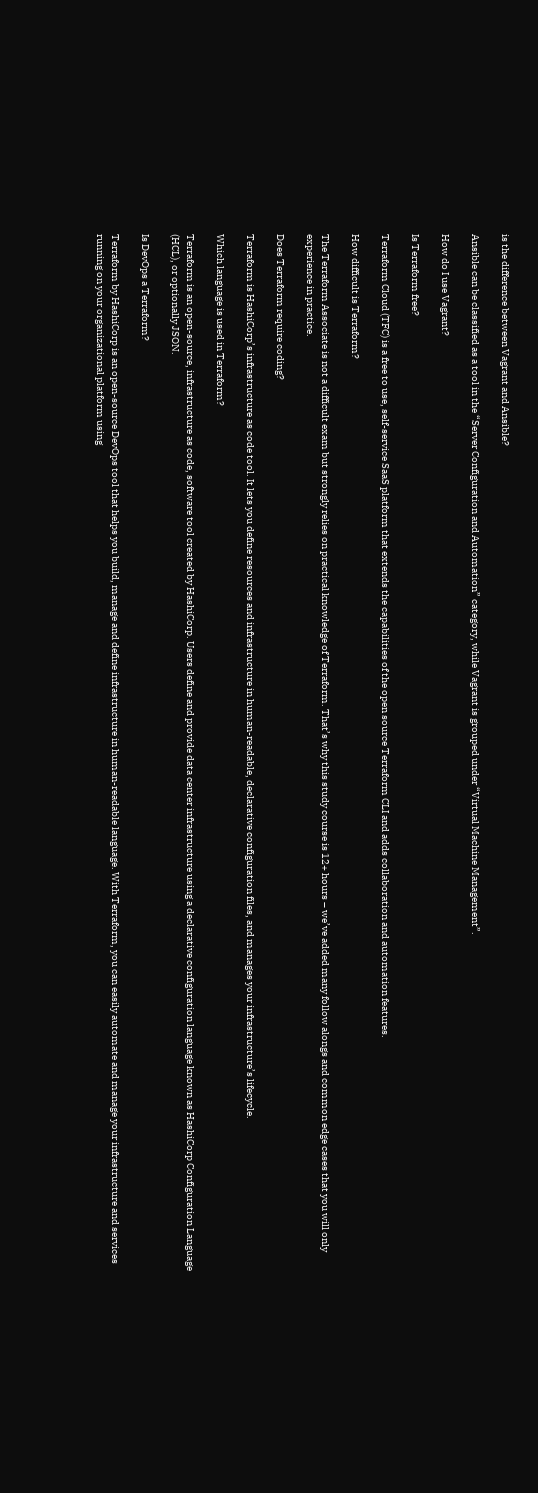is the difference between Vagrant and Ansible?

Ansible can be classified as a tool in the “Server Configuration and Automation” category, while Vagrant is grouped under “Virtual Machine Management”.

How do I use Vagrant?

Is Terraform free?

Terraform Cloud (TFC) is a free to use, self-service SaaS platform that extends the capabilities of the open source Terraform CLI and adds collaboration and automation features.

How difficult is Terraform?

The Terraform Associate is not a difficult exam but strongly relies on practical knowledge of Terraform. That’s why this study course is 12+ hours – we’ve added many follow alongs and common edge cases that you will only experience in practice.

Does Terraform require coding?

Terraform is HashiCorp’s infrastructure as code tool. It lets you define resources and infrastructure in human-readable, declarative configuration files, and manages your infrastructure’s lifecycle.

Which language is used in Terraform?

Terraform is an open-source, infrastructure as code, software tool created by HashiCorp. Users define and provide data center infrastructure using a declarative configuration language known as HashiCorp Configuration Language (HCL), or optionally JSON.

Is DevOps a Terraform?

Terraform by HashiCorp is an open-source DevOps tool that helps you build, manage and define infrastructure in human-readable language. With Terraform, you can easily automate and manage your infrastructure and services running on your organizational platform using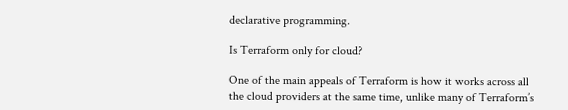declarative programming.

Is Terraform only for cloud?

One of the main appeals of Terraform is how it works across all the cloud providers at the same time, unlike many of Terraform’s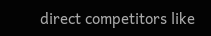direct competitors like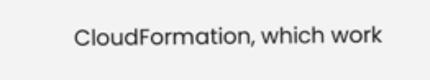CloudFormation, which work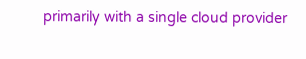primarily with a single cloud provider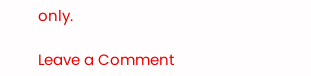only.

Leave a Comment